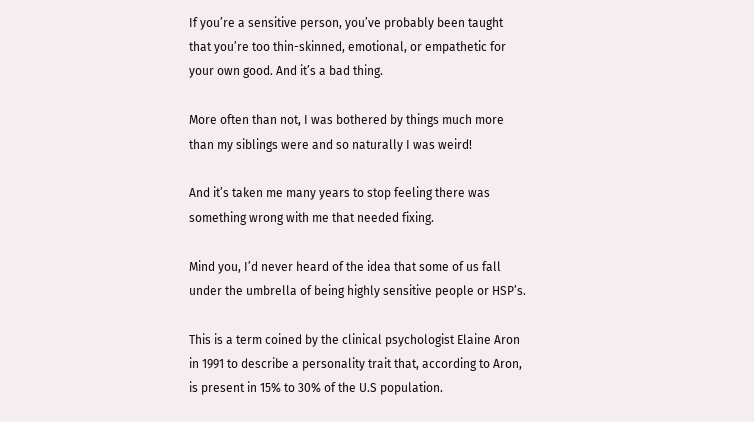If you’re a sensitive person, you’ve probably been taught that you’re too thin-skinned, emotional, or empathetic for your own good. And it’s a bad thing.

More often than not, I was bothered by things much more than my siblings were and so naturally I was weird!

And it’s taken me many years to stop feeling there was something wrong with me that needed fixing.

Mind you, I’d never heard of the idea that some of us fall under the umbrella of being highly sensitive people or HSP’s.

This is a term coined by the clinical psychologist Elaine Aron in 1991 to describe a personality trait that, according to Aron, is present in 15% to 30% of the U.S population.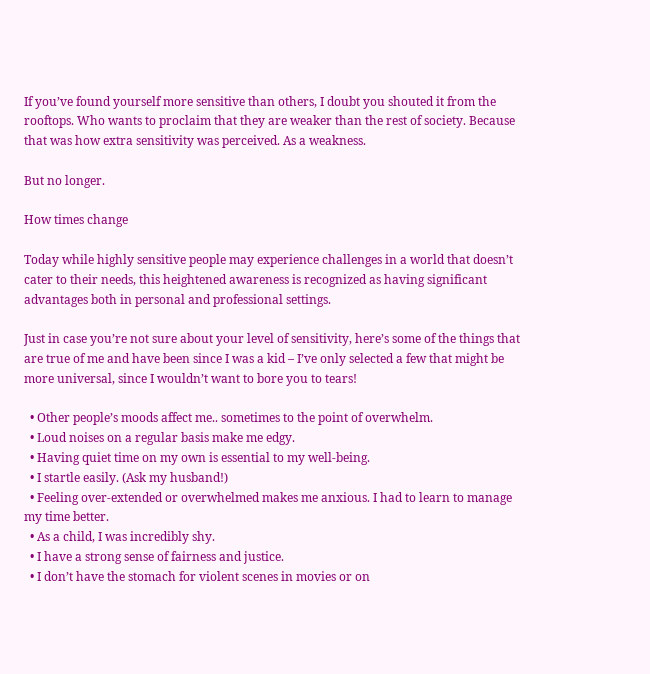If you’ve found yourself more sensitive than others, I doubt you shouted it from the rooftops. Who wants to proclaim that they are weaker than the rest of society. Because that was how extra sensitivity was perceived. As a weakness.

But no longer.

How times change

Today while highly sensitive people may experience challenges in a world that doesn’t cater to their needs, this heightened awareness is recognized as having significant advantages both in personal and professional settings.

Just in case you’re not sure about your level of sensitivity, here’s some of the things that are true of me and have been since I was a kid – I’ve only selected a few that might be more universal, since I wouldn’t want to bore you to tears!

  • Other people’s moods affect me.. sometimes to the point of overwhelm.
  • Loud noises on a regular basis make me edgy.
  • Having quiet time on my own is essential to my well-being.
  • I startle easily. (Ask my husband!)
  • Feeling over-extended or overwhelmed makes me anxious. I had to learn to manage my time better.
  • As a child, I was incredibly shy.
  • I have a strong sense of fairness and justice.
  • I don’t have the stomach for violent scenes in movies or on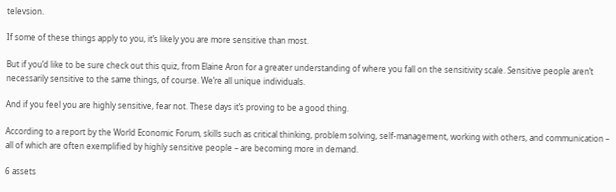televsion.

If some of these things apply to you, it’s likely you are more sensitive than most.

But if you’d like to be sure check out this quiz, from Elaine Aron for a greater understanding of where you fall on the sensitivity scale. Sensitive people aren’t necessarily sensitive to the same things, of course. We’re all unique individuals.

And if you feel you are highly sensitive, fear not. These days it’s proving to be a good thing.

According to a report by the World Economic Forum, skills such as critical thinking, problem solving, self-management, working with others, and communication – all of which are often exemplified by highly sensitive people – are becoming more in demand.

6 assets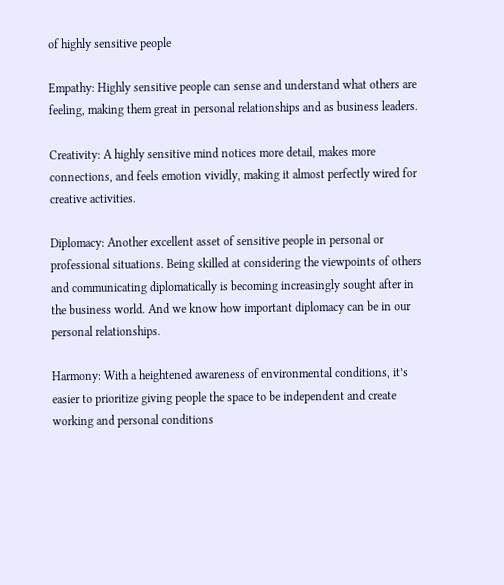of highly sensitive people

Empathy: Highly sensitive people can sense and understand what others are feeling, making them great in personal relationships and as business leaders.

Creativity: A highly sensitive mind notices more detail, makes more connections, and feels emotion vividly, making it almost perfectly wired for creative activities.

Diplomacy: Another excellent asset of sensitive people in personal or professional situations. Being skilled at considering the viewpoints of others and communicating diplomatically is becoming increasingly sought after in the business world. And we know how important diplomacy can be in our personal relationships.

Harmony: With a heightened awareness of environmental conditions, it’s easier to prioritize giving people the space to be independent and create working and personal conditions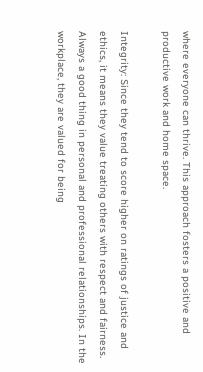where everyone can thrive. This approach fosters a positive and productive work and home space.

Integrity: Since they tend to score higher on ratings of justice and ethics, it means they value treating others with respect and fairness. Always a good thing in personal and professional relationships. In the workplace, they are valued for being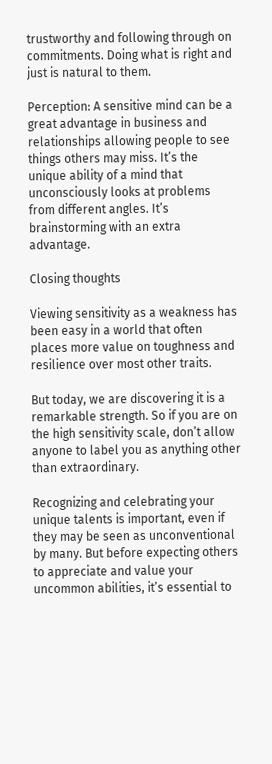trustworthy and following through on commitments. Doing what is right and just is natural to them.

Perception: A sensitive mind can be a great advantage in business and relationships allowing people to see things others may miss. It’s the unique ability of a mind that unconsciously looks at problems from different angles. It’s brainstorming with an extra advantage.

Closing thoughts

Viewing sensitivity as a weakness has been easy in a world that often places more value on toughness and resilience over most other traits.

But today, we are discovering it is a remarkable strength. So if you are on the high sensitivity scale, don’t allow anyone to label you as anything other than extraordinary.

Recognizing and celebrating your unique talents is important, even if they may be seen as unconventional by many. But before expecting others to appreciate and value your uncommon abilities, it’s essential to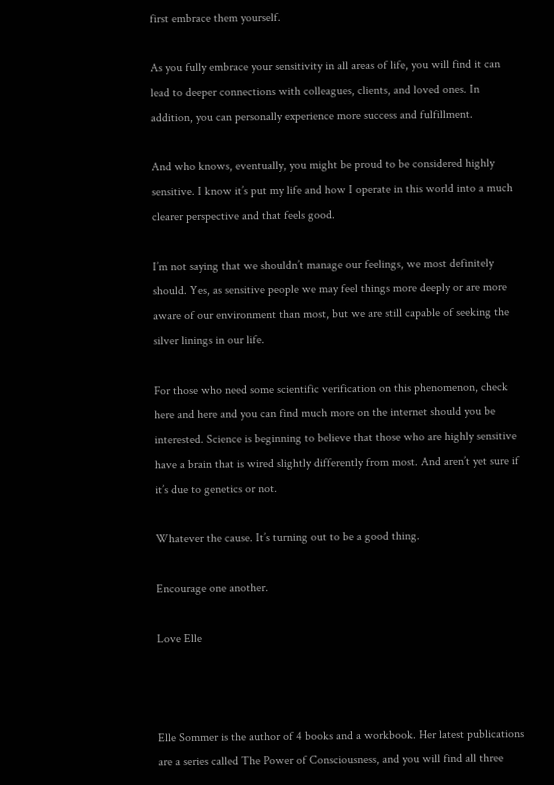first embrace them yourself.

As you fully embrace your sensitivity in all areas of life, you will find it can lead to deeper connections with colleagues, clients, and loved ones. In addition, you can personally experience more success and fulfillment.

And who knows, eventually, you might be proud to be considered highly sensitive. I know it’s put my life and how I operate in this world into a much clearer perspective and that feels good.

I’m not saying that we shouldn’t manage our feelings, we most definitely should. Yes, as sensitive people we may feel things more deeply or are more aware of our environment than most, but we are still capable of seeking the silver linings in our life.

For those who need some scientific verification on this phenomenon, check here and here and you can find much more on the internet should you be interested. Science is beginning to believe that those who are highly sensitive have a brain that is wired slightly differently from most. And aren’t yet sure if it’s due to genetics or not.

Whatever the cause. It’s turning out to be a good thing.

Encourage one another.

Love Elle



Elle Sommer is the author of 4 books and a workbook. Her latest publications are a series called The Power of Consciousness, and you will find all three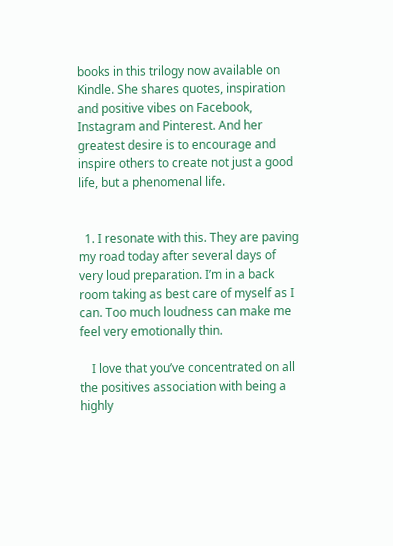books in this trilogy now available on Kindle. She shares quotes, inspiration and positive vibes on Facebook, Instagram and Pinterest. And her greatest desire is to encourage and inspire others to create not just a good life, but a phenomenal life.


  1. I resonate with this. They are paving my road today after several days of very loud preparation. I’m in a back room taking as best care of myself as I can. Too much loudness can make me feel very emotionally thin.

    I love that you’ve concentrated on all the positives association with being a highly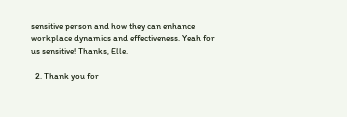sensitive person and how they can enhance workplace dynamics and effectiveness. Yeah for us sensitive! Thanks, Elle.

  2. Thank you for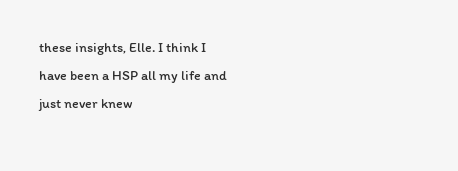these insights, Elle. I think I have been a HSP all my life and just never knew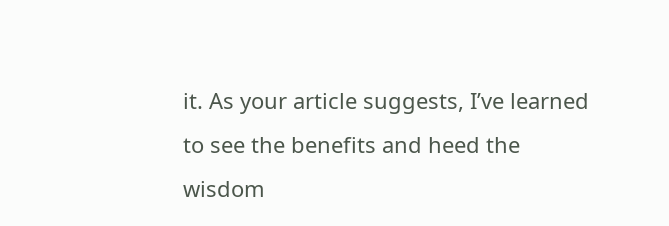it. As your article suggests, I’ve learned to see the benefits and heed the wisdom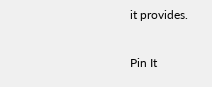it provides.

Pin It